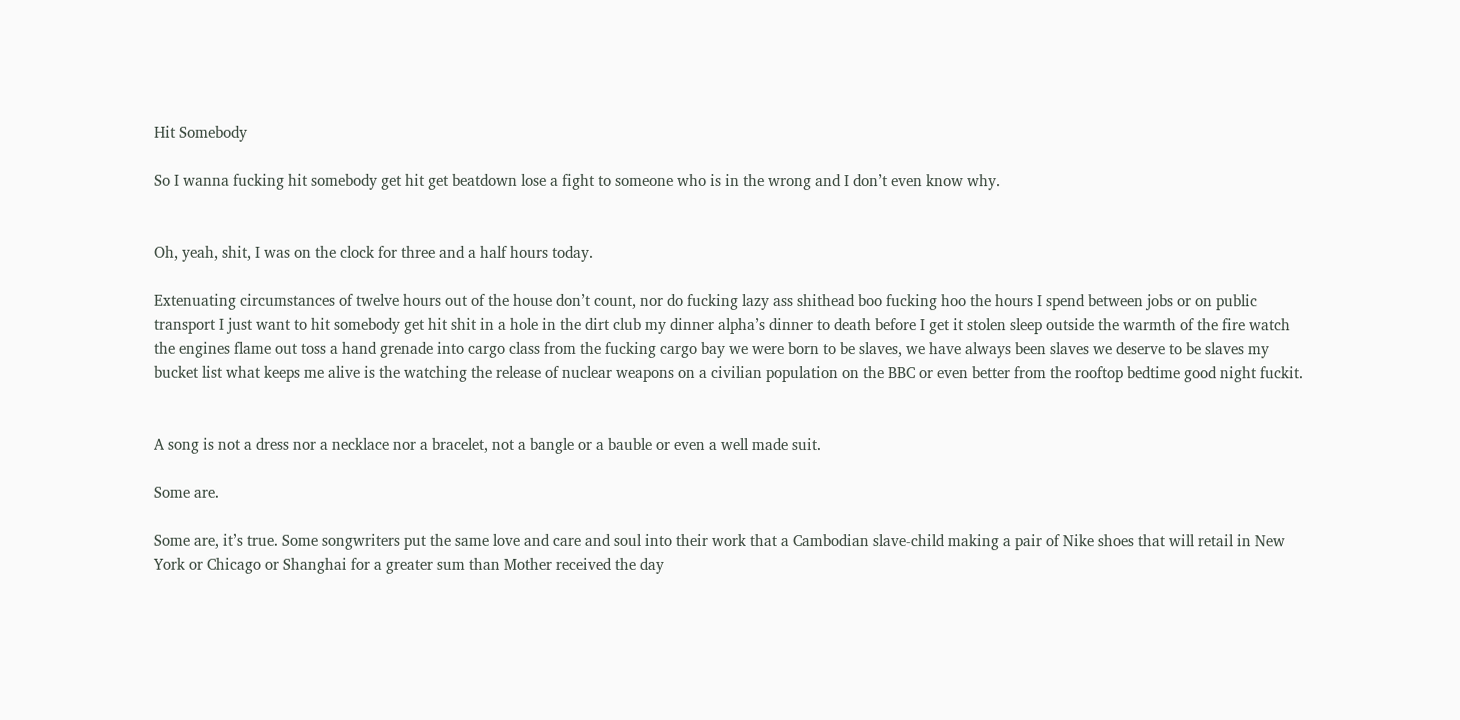Hit Somebody

So I wanna fucking hit somebody get hit get beatdown lose a fight to someone who is in the wrong and I don’t even know why.


Oh, yeah, shit, I was on the clock for three and a half hours today.

Extenuating circumstances of twelve hours out of the house don’t count, nor do fucking lazy ass shithead boo fucking hoo the hours I spend between jobs or on public transport I just want to hit somebody get hit shit in a hole in the dirt club my dinner alpha’s dinner to death before I get it stolen sleep outside the warmth of the fire watch the engines flame out toss a hand grenade into cargo class from the fucking cargo bay we were born to be slaves, we have always been slaves we deserve to be slaves my bucket list what keeps me alive is the watching the release of nuclear weapons on a civilian population on the BBC or even better from the rooftop bedtime good night fuckit.


A song is not a dress nor a necklace nor a bracelet, not a bangle or a bauble or even a well made suit.

Some are.

Some are, it’s true. Some songwriters put the same love and care and soul into their work that a Cambodian slave-child making a pair of Nike shoes that will retail in New York or Chicago or Shanghai for a greater sum than Mother received the day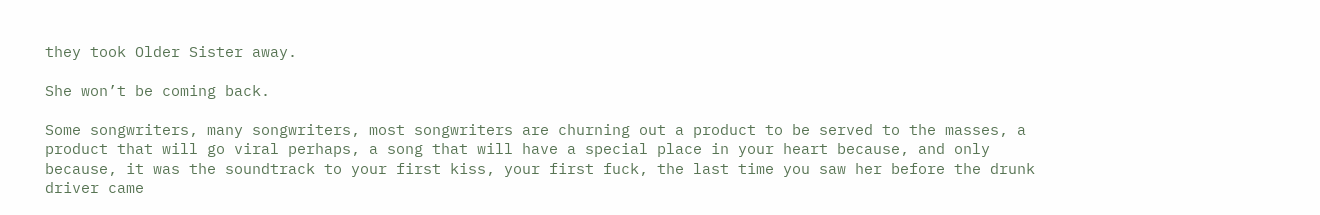they took Older Sister away.

She won’t be coming back.

Some songwriters, many songwriters, most songwriters are churning out a product to be served to the masses, a product that will go viral perhaps, a song that will have a special place in your heart because, and only because, it was the soundtrack to your first kiss, your first fuck, the last time you saw her before the drunk driver came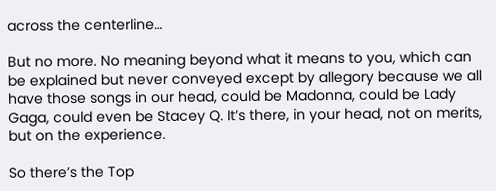across the centerline…

But no more. No meaning beyond what it means to you, which can be explained but never conveyed except by allegory because we all have those songs in our head, could be Madonna, could be Lady Gaga, could even be Stacey Q. It’s there, in your head, not on merits, but on the experience.

So there’s the Top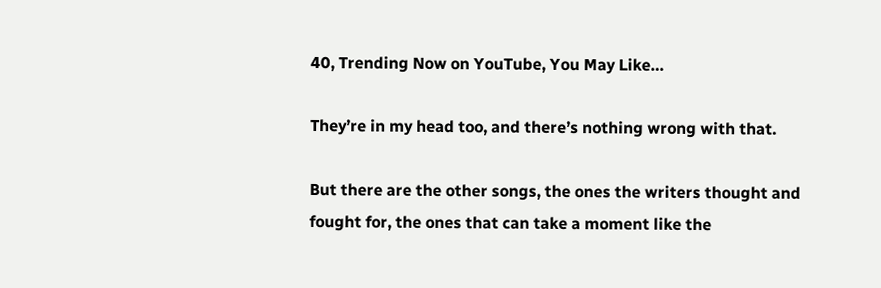40, Trending Now on YouTube, You May Like…

They’re in my head too, and there’s nothing wrong with that.

But there are the other songs, the ones the writers thought and fought for, the ones that can take a moment like the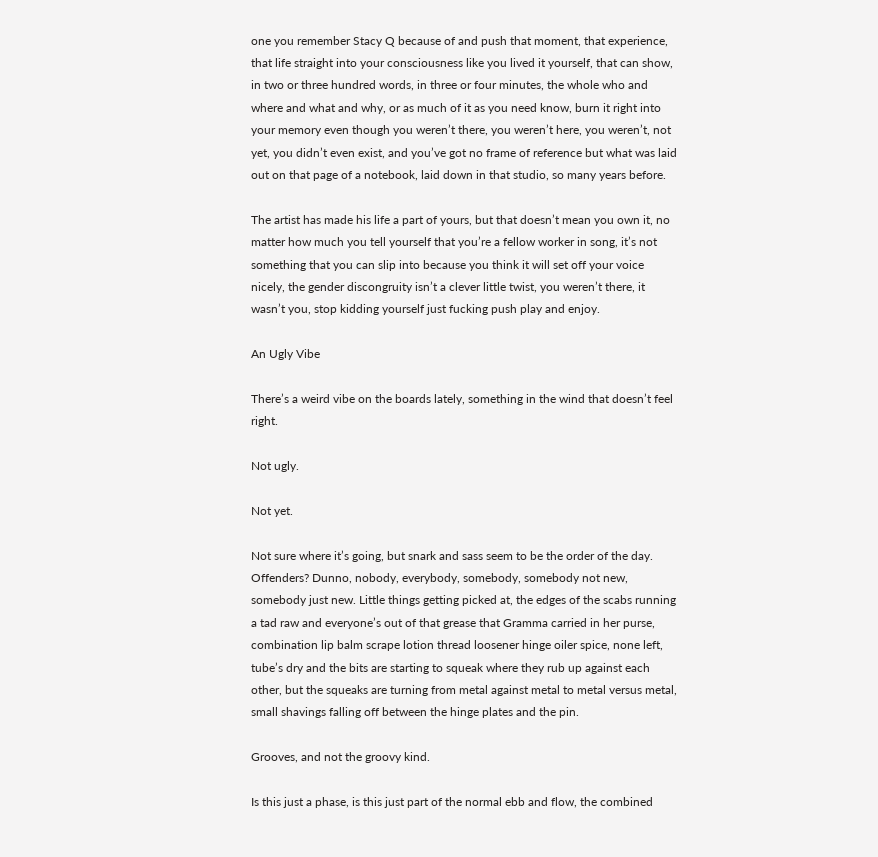one you remember Stacy Q because of and push that moment, that experience, that life straight into your consciousness like you lived it yourself, that can show, in two or three hundred words, in three or four minutes, the whole who and where and what and why, or as much of it as you need know, burn it right into your memory even though you weren’t there, you weren’t here, you weren’t, not yet, you didn’t even exist, and you’ve got no frame of reference but what was laid out on that page of a notebook, laid down in that studio, so many years before.

The artist has made his life a part of yours, but that doesn’t mean you own it, no matter how much you tell yourself that you’re a fellow worker in song, it’s not something that you can slip into because you think it will set off your voice nicely, the gender discongruity isn’t a clever little twist, you weren’t there, it wasn’t you, stop kidding yourself just fucking push play and enjoy.

An Ugly Vibe

There’s a weird vibe on the boards lately, something in the wind that doesn’t feel right.

Not ugly.

Not yet.

Not sure where it’s going, but snark and sass seem to be the order of the day. Offenders? Dunno, nobody, everybody, somebody, somebody not new, somebody just new. Little things getting picked at, the edges of the scabs running a tad raw and everyone’s out of that grease that Gramma carried in her purse, combination lip balm scrape lotion thread loosener hinge oiler spice, none left, tube’s dry and the bits are starting to squeak where they rub up against each other, but the squeaks are turning from metal against metal to metal versus metal, small shavings falling off between the hinge plates and the pin.

Grooves, and not the groovy kind.

Is this just a phase, is this just part of the normal ebb and flow, the combined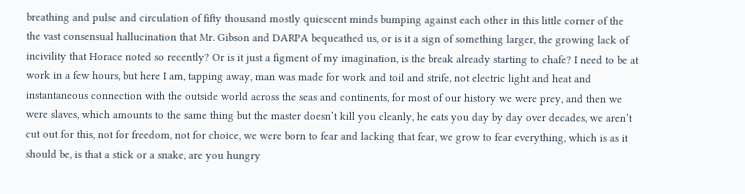breathing and pulse and circulation of fifty thousand mostly quiescent minds bumping against each other in this little corner of the the vast consensual hallucination that Mr. Gibson and DARPA bequeathed us, or is it a sign of something larger, the growing lack of incivility that Horace noted so recently? Or is it just a figment of my imagination, is the break already starting to chafe? I need to be at work in a few hours, but here I am, tapping away, man was made for work and toil and strife, not electric light and heat and instantaneous connection with the outside world across the seas and continents, for most of our history we were prey, and then we were slaves, which amounts to the same thing but the master doesn’t kill you cleanly, he eats you day by day over decades, we aren’t cut out for this, not for freedom, not for choice, we were born to fear and lacking that fear, we grow to fear everything, which is as it should be, is that a stick or a snake, are you hungry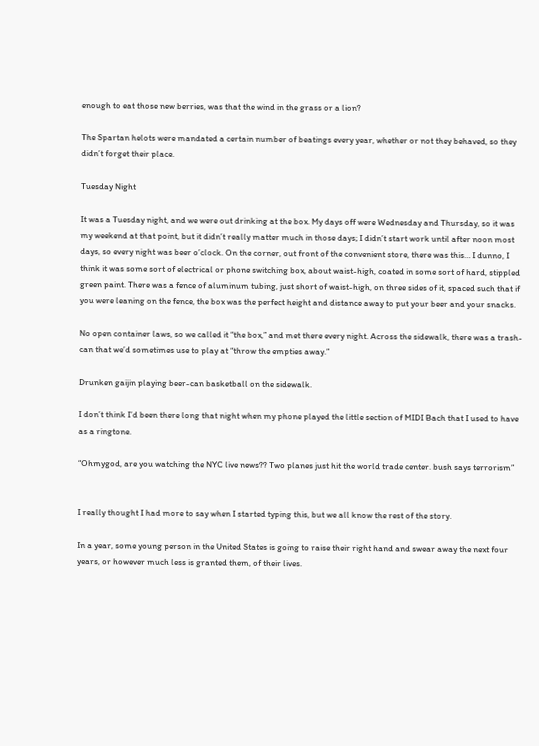enough to eat those new berries, was that the wind in the grass or a lion?

The Spartan helots were mandated a certain number of beatings every year, whether or not they behaved, so they didn’t forget their place.

Tuesday Night

It was a Tuesday night, and we were out drinking at the box. My days off were Wednesday and Thursday, so it was my weekend at that point, but it didn’t really matter much in those days; I didn’t start work until after noon most days, so every night was beer o’clock. On the corner, out front of the convenient store, there was this… I dunno, I think it was some sort of electrical or phone switching box, about waist-high, coated in some sort of hard, stippled green paint. There was a fence of aluminum tubing, just short of waist-high, on three sides of it, spaced such that if you were leaning on the fence, the box was the perfect height and distance away to put your beer and your snacks.

No open container laws, so we called it “the box,” and met there every night. Across the sidewalk, there was a trash-can that we’d sometimes use to play at “throw the empties away.”

Drunken gaijin playing beer-can basketball on the sidewalk.

I don’t think I’d been there long that night when my phone played the little section of MIDI Bach that I used to have as a ringtone.

“Ohmygod, are you watching the NYC live news?? Two planes just hit the world trade center. bush says terrorism”


I really thought I had more to say when I started typing this, but we all know the rest of the story.

In a year, some young person in the United States is going to raise their right hand and swear away the next four years, or however much less is granted them, of their lives.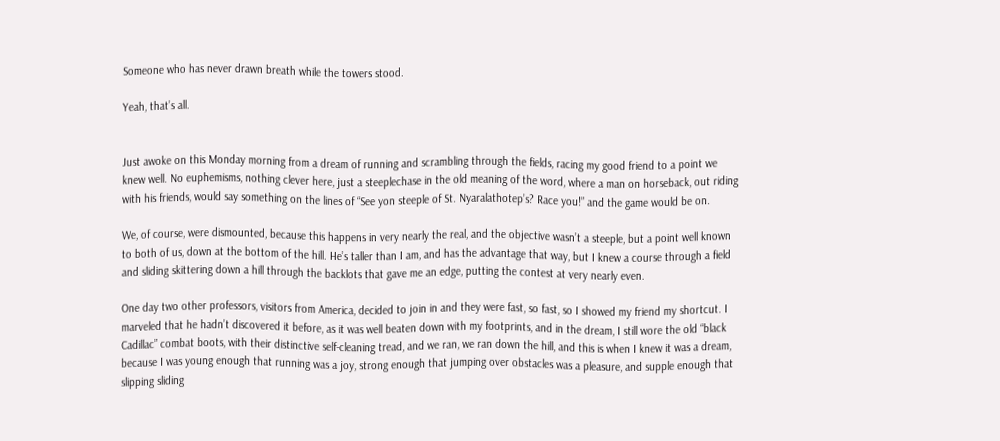Someone who has never drawn breath while the towers stood.

Yeah, that’s all.


Just awoke on this Monday morning from a dream of running and scrambling through the fields, racing my good friend to a point we knew well. No euphemisms, nothing clever here, just a steeplechase in the old meaning of the word, where a man on horseback, out riding with his friends, would say something on the lines of “See yon steeple of St. Nyaralathotep’s? Race you!” and the game would be on.

We, of course, were dismounted, because this happens in very nearly the real, and the objective wasn’t a steeple, but a point well known to both of us, down at the bottom of the hill. He’s taller than I am, and has the advantage that way, but I knew a course through a field and sliding skittering down a hill through the backlots that gave me an edge, putting the contest at very nearly even.

One day two other professors, visitors from America, decided to join in and they were fast, so fast, so I showed my friend my shortcut. I marveled that he hadn’t discovered it before, as it was well beaten down with my footprints, and in the dream, I still wore the old “black Cadillac” combat boots, with their distinctive self-cleaning tread, and we ran, we ran down the hill, and this is when I knew it was a dream, because I was young enough that running was a joy, strong enough that jumping over obstacles was a pleasure, and supple enough that slipping sliding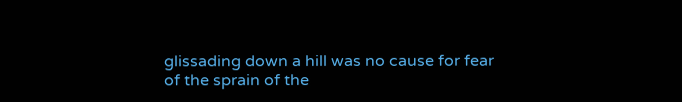glissading down a hill was no cause for fear of the sprain of the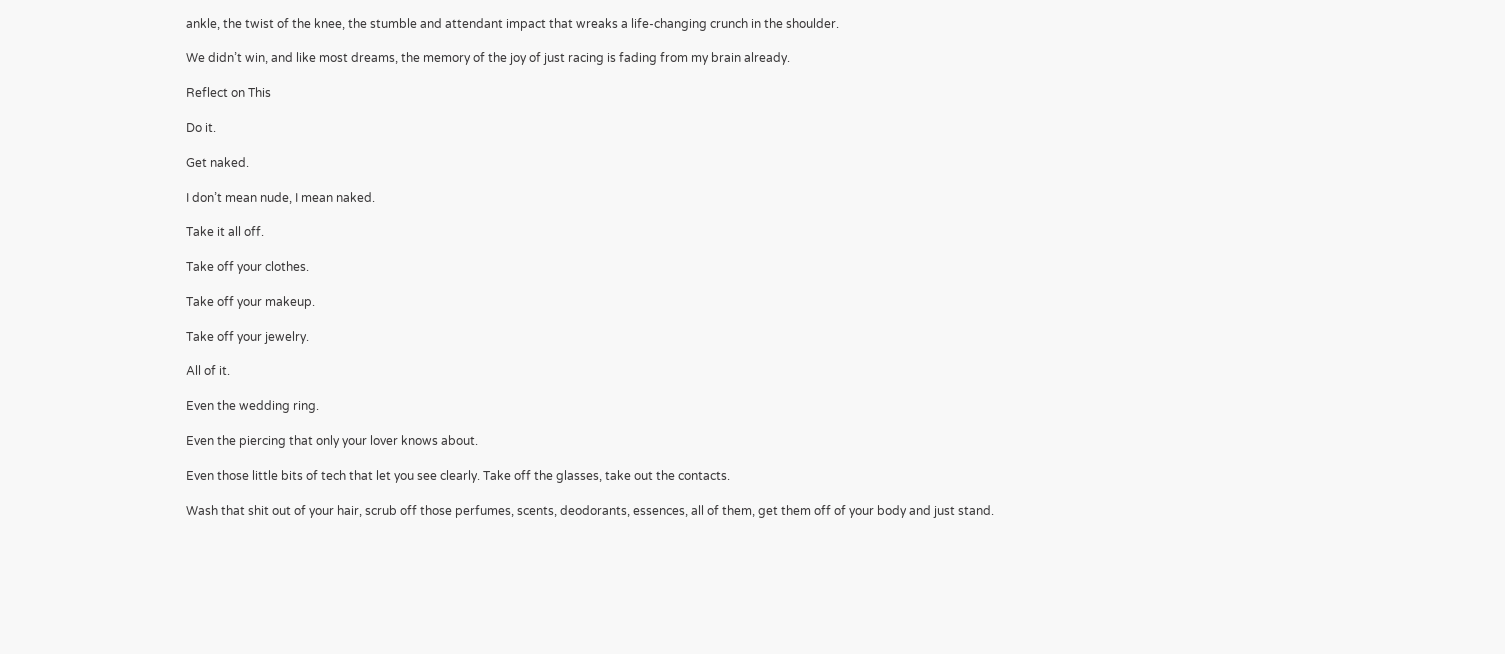ankle, the twist of the knee, the stumble and attendant impact that wreaks a life-changing crunch in the shoulder.

We didn’t win, and like most dreams, the memory of the joy of just racing is fading from my brain already.

Reflect on This

Do it.

Get naked.

I don’t mean nude, I mean naked.

Take it all off.

Take off your clothes.

Take off your makeup.

Take off your jewelry.

All of it.

Even the wedding ring.

Even the piercing that only your lover knows about.

Even those little bits of tech that let you see clearly. Take off the glasses, take out the contacts.

Wash that shit out of your hair, scrub off those perfumes, scents, deodorants, essences, all of them, get them off of your body and just stand.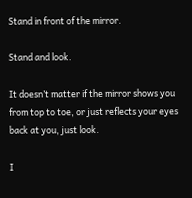Stand in front of the mirror.

Stand and look.

It doesn’t matter if the mirror shows you from top to toe, or just reflects your eyes back at you, just look.

I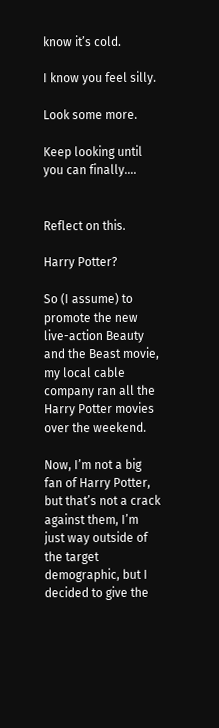know it’s cold.

I know you feel silly.

Look some more.

Keep looking until you can finally….


Reflect on this.

Harry Potter?

So (I assume) to promote the new live-action Beauty and the Beast movie, my local cable company ran all the Harry Potter movies over the weekend.

Now, I’m not a big fan of Harry Potter, but that’s not a crack against them, I’m just way outside of the target demographic, but I decided to give the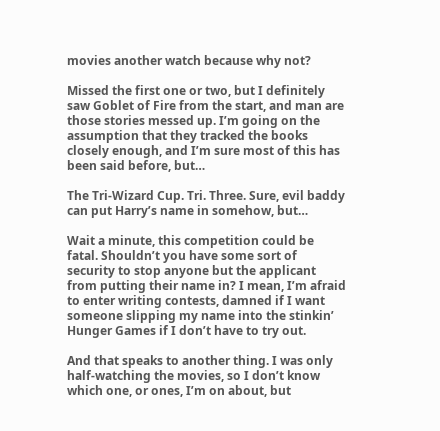movies another watch because why not?

Missed the first one or two, but I definitely saw Goblet of Fire from the start, and man are those stories messed up. I’m going on the assumption that they tracked the books closely enough, and I’m sure most of this has been said before, but…

The Tri-Wizard Cup. Tri. Three. Sure, evil baddy can put Harry’s name in somehow, but…

Wait a minute, this competition could be fatal. Shouldn’t you have some sort of security to stop anyone but the applicant from putting their name in? I mean, I’m afraid to enter writing contests, damned if I want someone slipping my name into the stinkin’ Hunger Games if I don’t have to try out.

And that speaks to another thing. I was only half-watching the movies, so I don’t know which one, or ones, I’m on about, but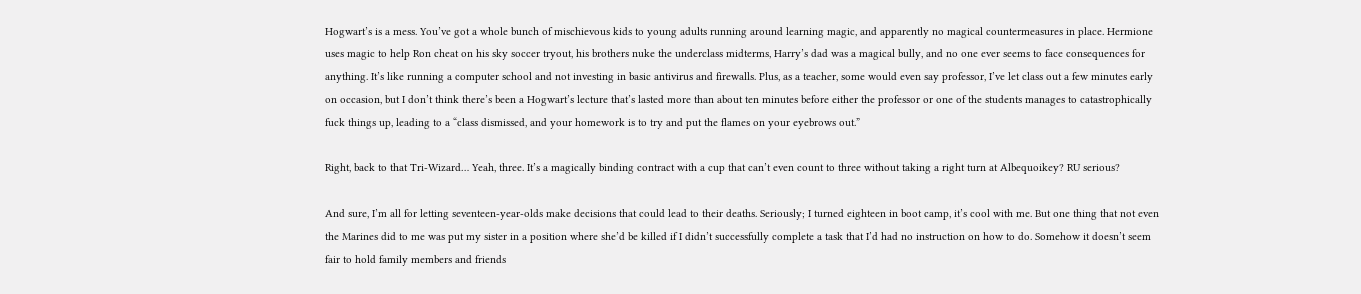Hogwart’s is a mess. You’ve got a whole bunch of mischievous kids to young adults running around learning magic, and apparently no magical countermeasures in place. Hermione uses magic to help Ron cheat on his sky soccer tryout, his brothers nuke the underclass midterms, Harry’s dad was a magical bully, and no one ever seems to face consequences for anything. It’s like running a computer school and not investing in basic antivirus and firewalls. Plus, as a teacher, some would even say professor, I’ve let class out a few minutes early on occasion, but I don’t think there’s been a Hogwart’s lecture that’s lasted more than about ten minutes before either the professor or one of the students manages to catastrophically fuck things up, leading to a “class dismissed, and your homework is to try and put the flames on your eyebrows out.”

Right, back to that Tri-Wizard… Yeah, three. It’s a magically binding contract with a cup that can’t even count to three without taking a right turn at Albequoikey? RU serious?

And sure, I’m all for letting seventeen-year-olds make decisions that could lead to their deaths. Seriously; I turned eighteen in boot camp, it’s cool with me. But one thing that not even the Marines did to me was put my sister in a position where she’d be killed if I didn’t successfully complete a task that I’d had no instruction on how to do. Somehow it doesn’t seem fair to hold family members and friends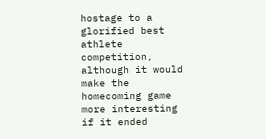hostage to a glorified best athlete competition, although it would make the homecoming game more interesting if it ended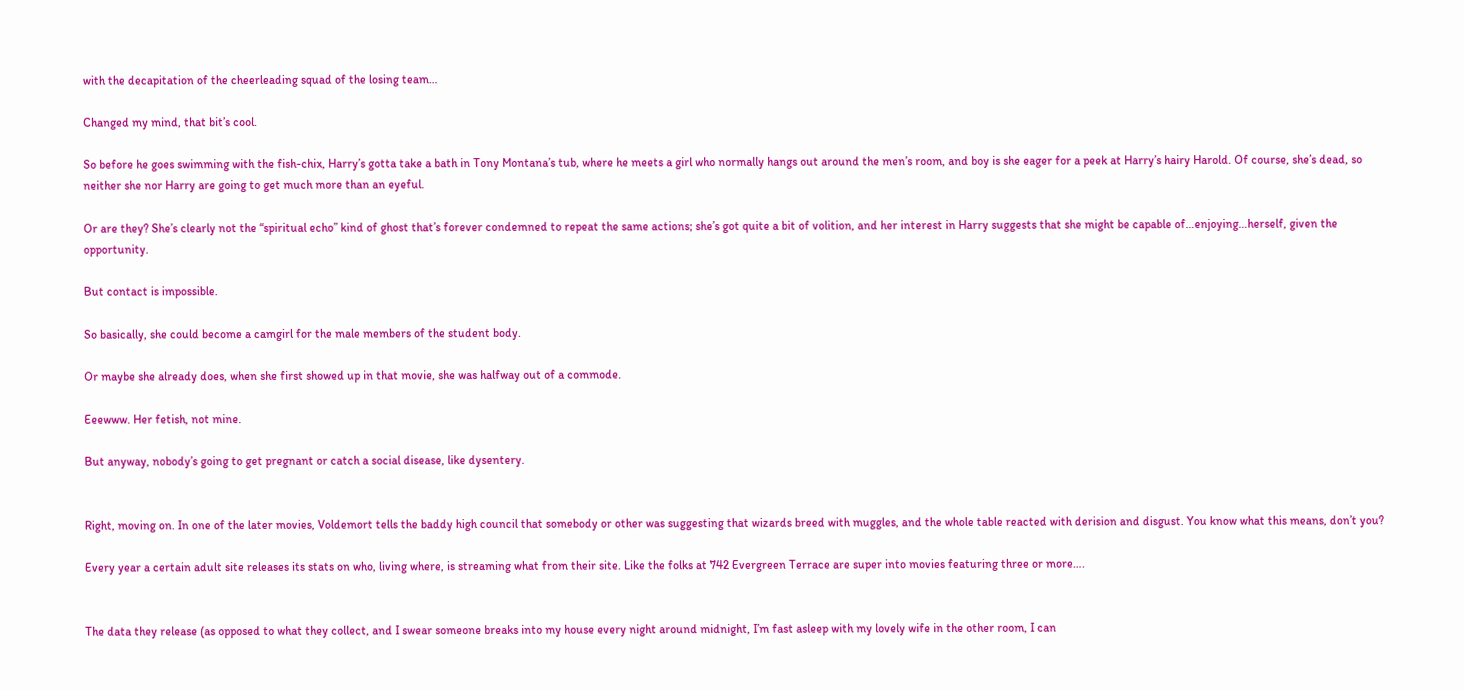with the decapitation of the cheerleading squad of the losing team…

Changed my mind, that bit’s cool.

So before he goes swimming with the fish-chix, Harry’s gotta take a bath in Tony Montana’s tub, where he meets a girl who normally hangs out around the men’s room, and boy is she eager for a peek at Harry’s hairy Harold. Of course, she’s dead, so neither she nor Harry are going to get much more than an eyeful.

Or are they? She’s clearly not the “spiritual echo” kind of ghost that’s forever condemned to repeat the same actions; she’s got quite a bit of volition, and her interest in Harry suggests that she might be capable of…enjoying…herself, given the opportunity.

But contact is impossible.

So basically, she could become a camgirl for the male members of the student body.

Or maybe she already does, when she first showed up in that movie, she was halfway out of a commode.

Eeewww. Her fetish, not mine.

But anyway, nobody’s going to get pregnant or catch a social disease, like dysentery.


Right, moving on. In one of the later movies, Voldemort tells the baddy high council that somebody or other was suggesting that wizards breed with muggles, and the whole table reacted with derision and disgust. You know what this means, don’t you?

Every year a certain adult site releases its stats on who, living where, is streaming what from their site. Like the folks at 742 Evergreen Terrace are super into movies featuring three or more….


The data they release (as opposed to what they collect, and I swear someone breaks into my house every night around midnight, I’m fast asleep with my lovely wife in the other room, I can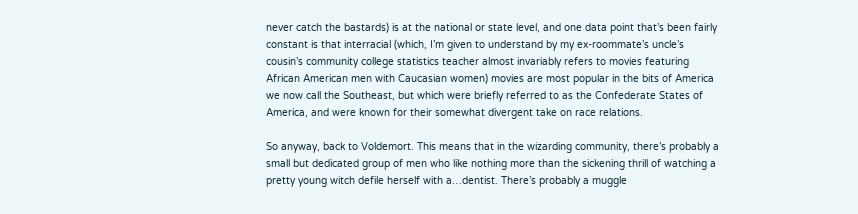never catch the bastards) is at the national or state level, and one data point that’s been fairly constant is that interracial (which, I’m given to understand by my ex-roommate’s uncle’s cousin’s community college statistics teacher almost invariably refers to movies featuring African American men with Caucasian women) movies are most popular in the bits of America we now call the Southeast, but which were briefly referred to as the Confederate States of America, and were known for their somewhat divergent take on race relations.

So anyway, back to Voldemort. This means that in the wizarding community, there’s probably a small but dedicated group of men who like nothing more than the sickening thrill of watching a pretty young witch defile herself with a…dentist. There’s probably a muggle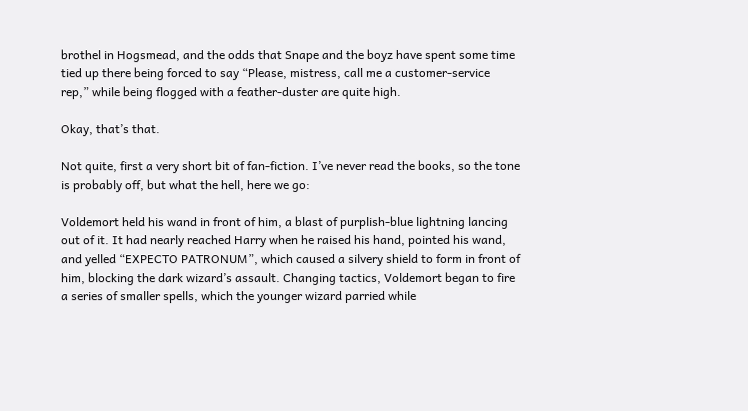brothel in Hogsmead, and the odds that Snape and the boyz have spent some time tied up there being forced to say “Please, mistress, call me a customer-service rep,” while being flogged with a feather-duster are quite high.

Okay, that’s that.

Not quite, first a very short bit of fan-fiction. I’ve never read the books, so the tone is probably off, but what the hell, here we go:

Voldemort held his wand in front of him, a blast of purplish-blue lightning lancing out of it. It had nearly reached Harry when he raised his hand, pointed his wand, and yelled “EXPECTO PATRONUM”, which caused a silvery shield to form in front of him, blocking the dark wizard’s assault. Changing tactics, Voldemort began to fire a series of smaller spells, which the younger wizard parried while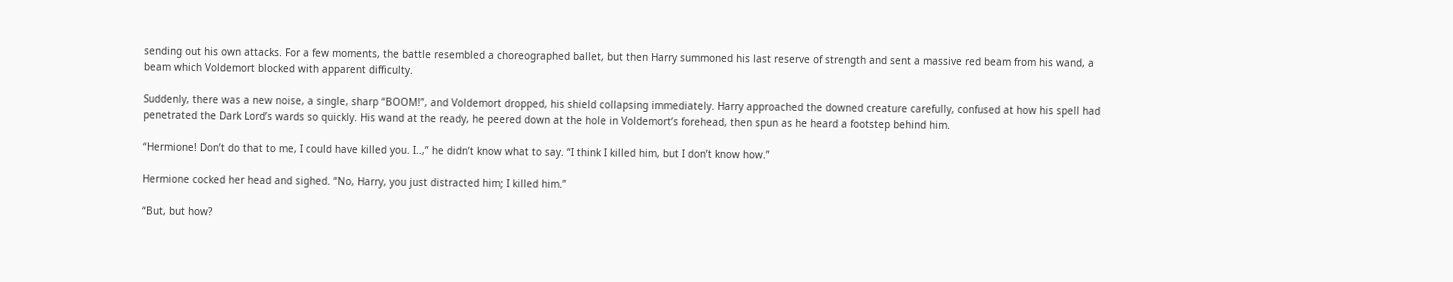sending out his own attacks. For a few moments, the battle resembled a choreographed ballet, but then Harry summoned his last reserve of strength and sent a massive red beam from his wand, a beam which Voldemort blocked with apparent difficulty.

Suddenly, there was a new noise, a single, sharp “BOOM!”, and Voldemort dropped, his shield collapsing immediately. Harry approached the downed creature carefully, confused at how his spell had penetrated the Dark Lord’s wards so quickly. His wand at the ready, he peered down at the hole in Voldemort’s forehead, then spun as he heard a footstep behind him.

“Hermione! Don’t do that to me, I could have killed you. I..,” he didn’t know what to say. “I think I killed him, but I don’t know how.”

Hermione cocked her head and sighed. “No, Harry, you just distracted him; I killed him.”

“But, but how?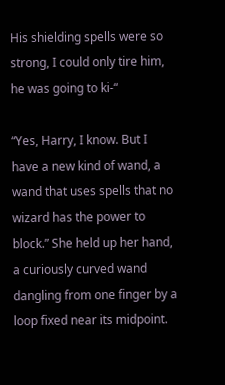His shielding spells were so strong, I could only tire him, he was going to ki-“

“Yes, Harry, I know. But I have a new kind of wand, a wand that uses spells that no wizard has the power to block.” She held up her hand, a curiously curved wand dangling from one finger by a loop fixed near its midpoint.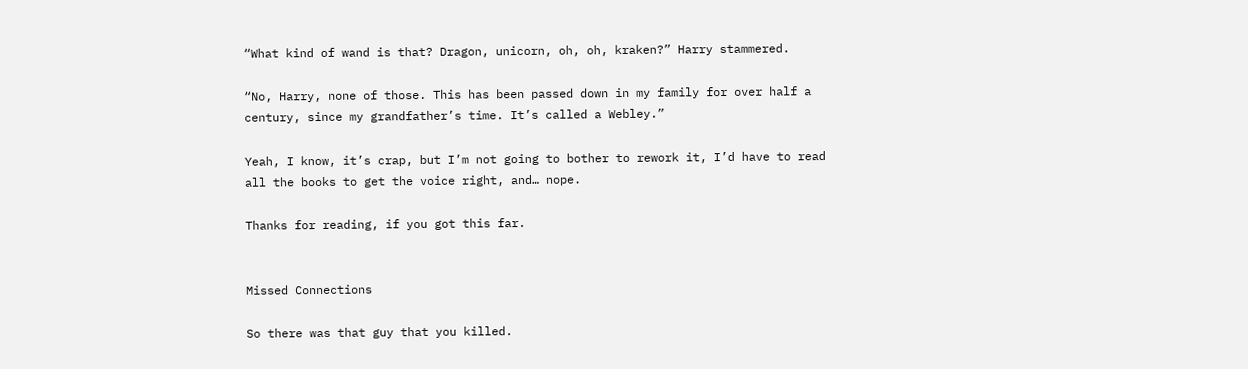“What kind of wand is that? Dragon, unicorn, oh, oh, kraken?” Harry stammered.

“No, Harry, none of those. This has been passed down in my family for over half a century, since my grandfather’s time. It’s called a Webley.”

Yeah, I know, it’s crap, but I’m not going to bother to rework it, I’d have to read all the books to get the voice right, and… nope.

Thanks for reading, if you got this far.


Missed Connections

So there was that guy that you killed.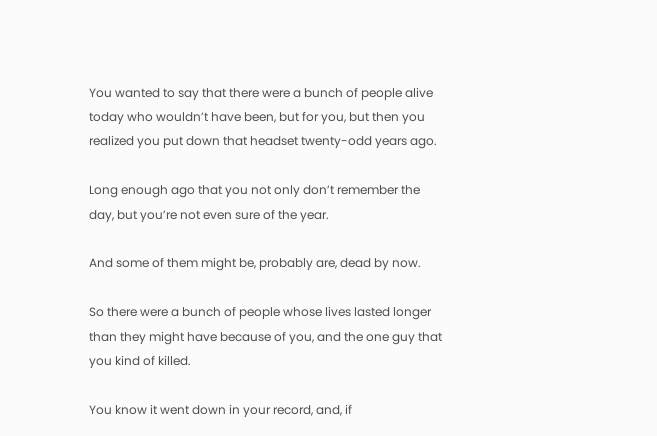You wanted to say that there were a bunch of people alive today who wouldn’t have been, but for you, but then you realized you put down that headset twenty-odd years ago.

Long enough ago that you not only don’t remember the day, but you’re not even sure of the year.

And some of them might be, probably are, dead by now.

So there were a bunch of people whose lives lasted longer than they might have because of you, and the one guy that you kind of killed.

You know it went down in your record, and, if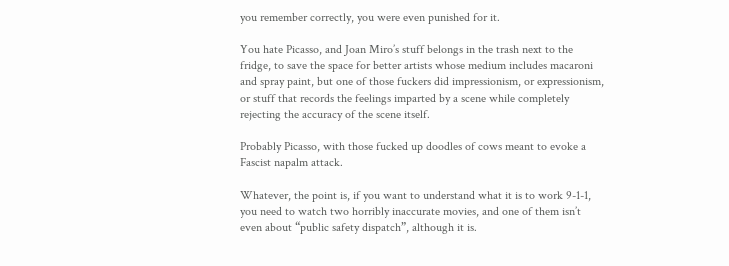you remember correctly, you were even punished for it.

You hate Picasso, and Joan Miro’s stuff belongs in the trash next to the fridge, to save the space for better artists whose medium includes macaroni and spray paint, but one of those fuckers did impressionism, or expressionism, or stuff that records the feelings imparted by a scene while completely rejecting the accuracy of the scene itself.

Probably Picasso, with those fucked up doodles of cows meant to evoke a Fascist napalm attack.

Whatever, the point is, if you want to understand what it is to work 9-1-1, you need to watch two horribly inaccurate movies, and one of them isn’t even about “public safety dispatch”, although it is.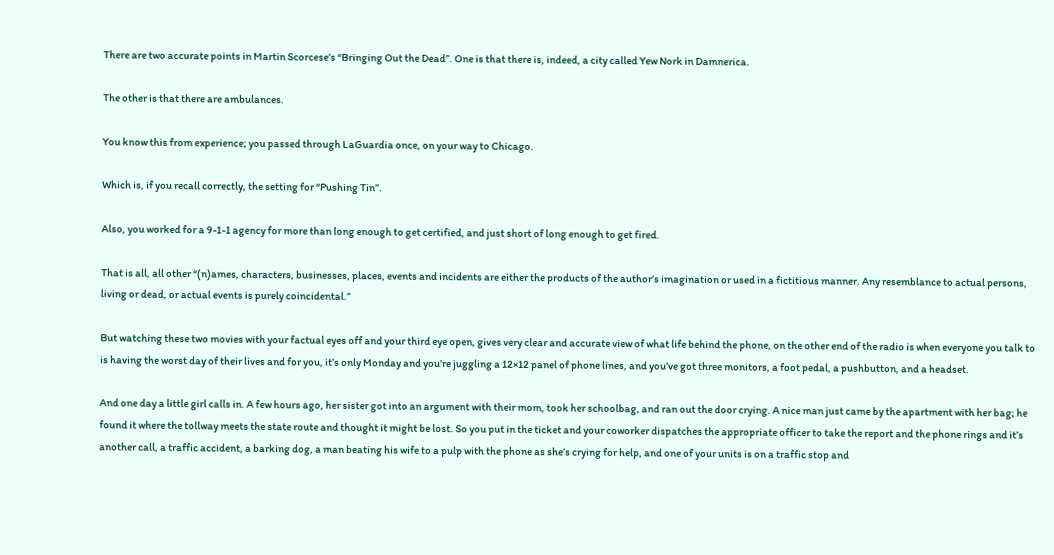There are two accurate points in Martin Scorcese’s “Bringing Out the Dead”. One is that there is, indeed, a city called Yew Nork in Damnerica.

The other is that there are ambulances.

You know this from experience; you passed through LaGuardia once, on your way to Chicago.

Which is, if you recall correctly, the setting for “Pushing Tin”.

Also, you worked for a 9-1-1 agency for more than long enough to get certified, and just short of long enough to get fired.

That is all, all other “(n)ames, characters, businesses, places, events and incidents are either the products of the author’s imagination or used in a fictitious manner. Any resemblance to actual persons, living or dead, or actual events is purely coincidental.”

But watching these two movies with your factual eyes off and your third eye open, gives very clear and accurate view of what life behind the phone, on the other end of the radio is when everyone you talk to is having the worst day of their lives and for you, it’s only Monday and you’re juggling a 12×12 panel of phone lines, and you’ve got three monitors, a foot pedal, a pushbutton, and a headset.

And one day a little girl calls in. A few hours ago, her sister got into an argument with their mom, took her schoolbag, and ran out the door crying. A nice man just came by the apartment with her bag; he found it where the tollway meets the state route and thought it might be lost. So you put in the ticket and your coworker dispatches the appropriate officer to take the report and the phone rings and it’s another call, a traffic accident, a barking dog, a man beating his wife to a pulp with the phone as she’s crying for help, and one of your units is on a traffic stop and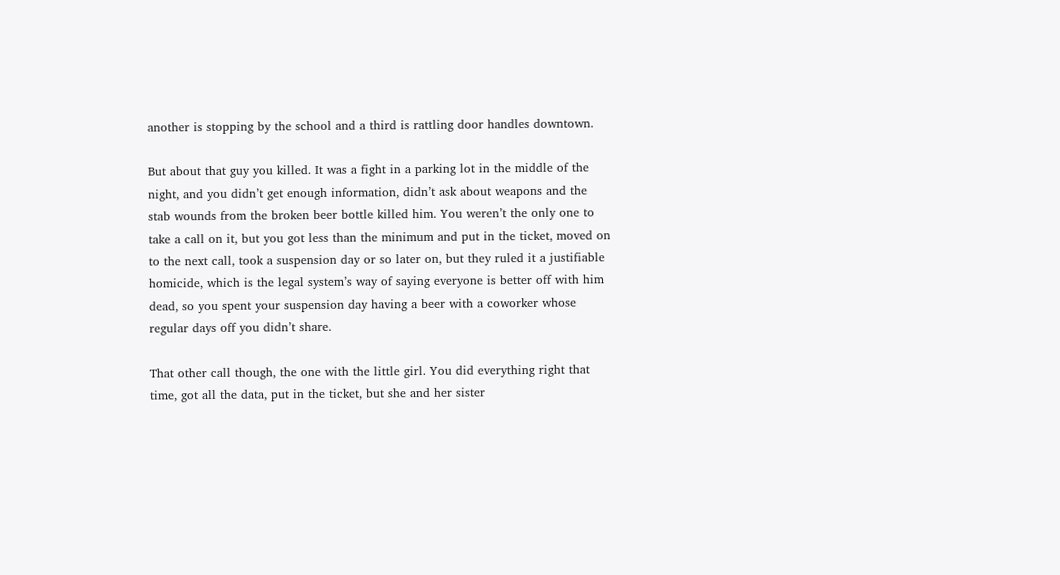another is stopping by the school and a third is rattling door handles downtown.

But about that guy you killed. It was a fight in a parking lot in the middle of the night, and you didn’t get enough information, didn’t ask about weapons and the stab wounds from the broken beer bottle killed him. You weren’t the only one to take a call on it, but you got less than the minimum and put in the ticket, moved on to the next call, took a suspension day or so later on, but they ruled it a justifiable homicide, which is the legal system’s way of saying everyone is better off with him dead, so you spent your suspension day having a beer with a coworker whose regular days off you didn’t share.

That other call though, the one with the little girl. You did everything right that time, got all the data, put in the ticket, but she and her sister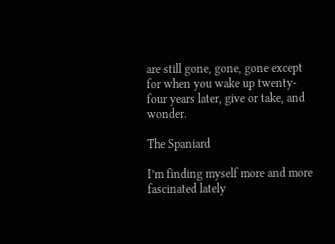are still gone, gone, gone except for when you wake up twenty-four years later, give or take, and wonder.

The Spaniard

I’m finding myself more and more fascinated lately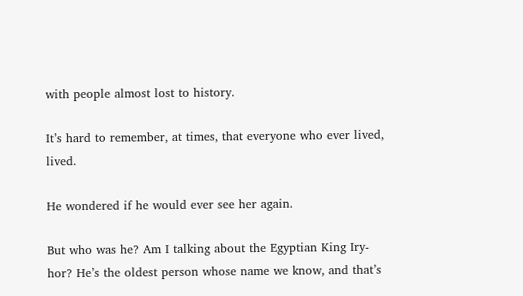with people almost lost to history.

It’s hard to remember, at times, that everyone who ever lived, lived.

He wondered if he would ever see her again.

But who was he? Am I talking about the Egyptian King Iry-hor? He’s the oldest person whose name we know, and that’s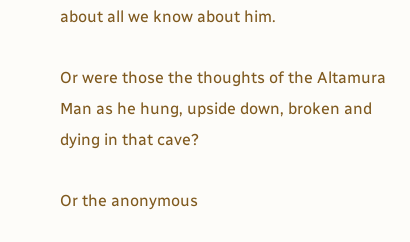about all we know about him.

Or were those the thoughts of the Altamura Man as he hung, upside down, broken and dying in that cave?

Or the anonymous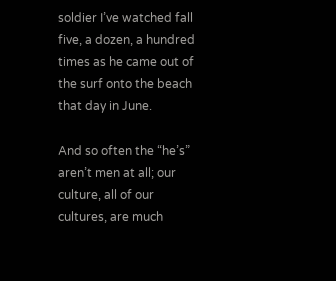soldier I’ve watched fall five, a dozen, a hundred times as he came out of the surf onto the beach that day in June.

And so often the “he’s” aren’t men at all; our culture, all of our cultures, are much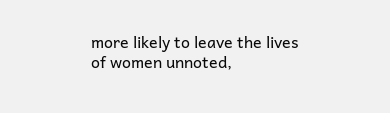more likely to leave the lives of women unnoted,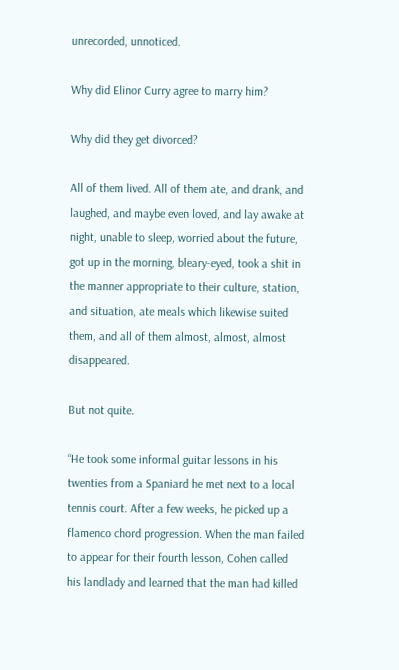unrecorded, unnoticed.

Why did Elinor Curry agree to marry him?

Why did they get divorced?

All of them lived. All of them ate, and drank, and laughed, and maybe even loved, and lay awake at night, unable to sleep, worried about the future, got up in the morning, bleary-eyed, took a shit in the manner appropriate to their culture, station, and situation, ate meals which likewise suited them, and all of them almost, almost, almost disappeared.

But not quite.

“He took some informal guitar lessons in his twenties from a Spaniard he met next to a local tennis court. After a few weeks, he picked up a flamenco chord progression. When the man failed to appear for their fourth lesson, Cohen called his landlady and learned that the man had killed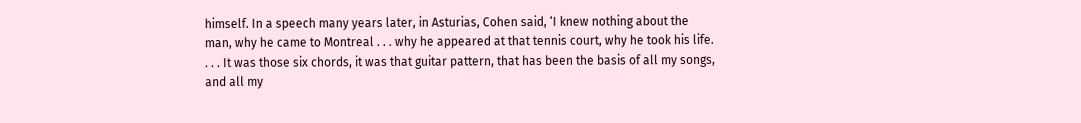himself. In a speech many years later, in Asturias, Cohen said, ‘I knew nothing about the man, why he came to Montreal . . . why he appeared at that tennis court, why he took his life. . . . It was those six chords, it was that guitar pattern, that has been the basis of all my songs, and all my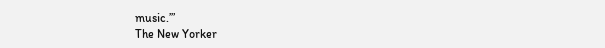music.’”
The New Yorker